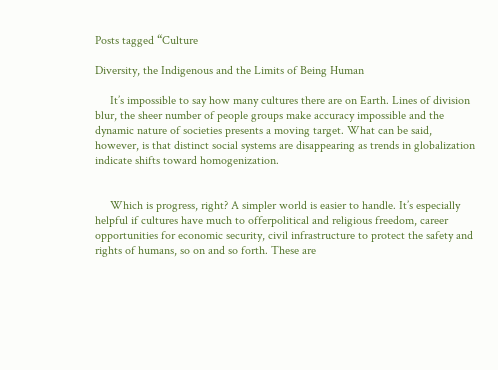Posts tagged “Culture

Diversity, the Indigenous and the Limits of Being Human

     It’s impossible to say how many cultures there are on Earth. Lines of division blur, the sheer number of people groups make accuracy impossible and the dynamic nature of societies presents a moving target. What can be said, however, is that distinct social systems are disappearing as trends in globalization indicate shifts toward homogenization.


     Which is progress, right? A simpler world is easier to handle. It’s especially helpful if cultures have much to offerpolitical and religious freedom, career opportunities for economic security, civil infrastructure to protect the safety and rights of humans, so on and so forth. These are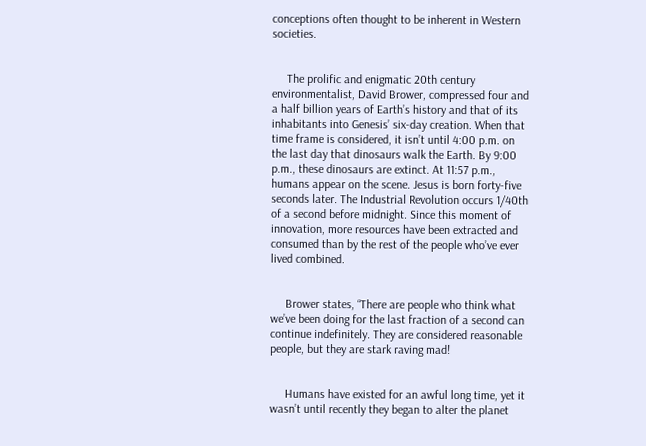conceptions often thought to be inherent in Western societies.


     The prolific and enigmatic 20th century environmentalist, David Brower, compressed four and a half billion years of Earth’s history and that of its inhabitants into Genesis’ six-day creation. When that time frame is considered, it isn’t until 4:00 p.m. on the last day that dinosaurs walk the Earth. By 9:00 p.m., these dinosaurs are extinct. At 11:57 p.m., humans appear on the scene. Jesus is born forty-five seconds later. The Industrial Revolution occurs 1/40th of a second before midnight. Since this moment of innovation, more resources have been extracted and consumed than by the rest of the people who’ve ever lived combined.


     Brower states, “There are people who think what we’ve been doing for the last fraction of a second can continue indefinitely. They are considered reasonable people, but they are stark raving mad!


     Humans have existed for an awful long time, yet it wasn’t until recently they began to alter the planet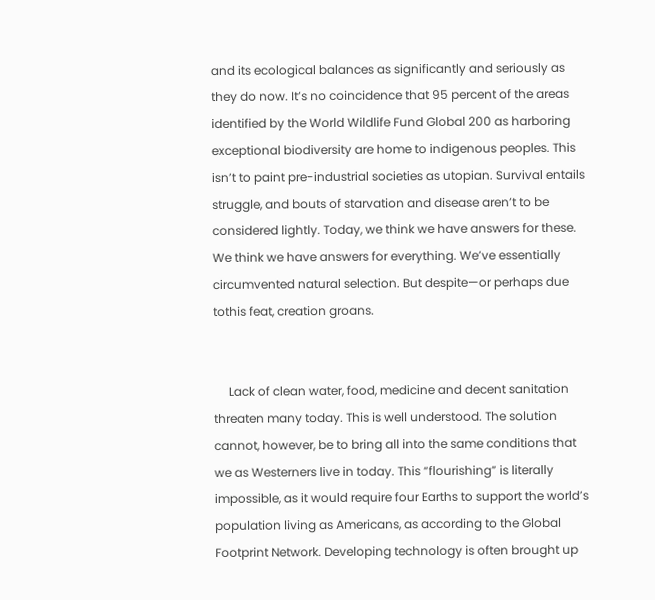and its ecological balances as significantly and seriously as they do now. It’s no coincidence that 95 percent of the areas identified by the World Wildlife Fund Global 200 as harboring exceptional biodiversity are home to indigenous peoples. This isn’t to paint pre-industrial societies as utopian. Survival entails struggle, and bouts of starvation and disease aren’t to be considered lightly. Today, we think we have answers for these. We think we have answers for everything. We’ve essentially circumvented natural selection. But despite—or perhaps due tothis feat, creation groans.


     Lack of clean water, food, medicine and decent sanitation threaten many today. This is well understood. The solution cannot, however, be to bring all into the same conditions that we as Westerners live in today. This “flourishing” is literally impossible, as it would require four Earths to support the world’s population living as Americans, as according to the Global Footprint Network. Developing technology is often brought up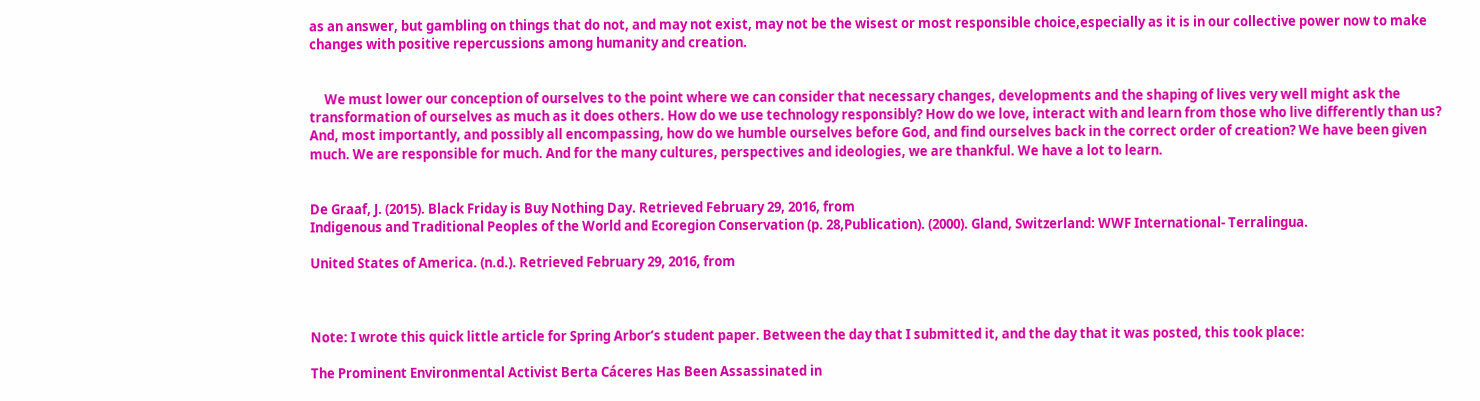as an answer, but gambling on things that do not, and may not exist, may not be the wisest or most responsible choice,especially as it is in our collective power now to make changes with positive repercussions among humanity and creation.


     We must lower our conception of ourselves to the point where we can consider that necessary changes, developments and the shaping of lives very well might ask the transformation of ourselves as much as it does others. How do we use technology responsibly? How do we love, interact with and learn from those who live differently than us? And, most importantly, and possibly all encompassing, how do we humble ourselves before God, and find ourselves back in the correct order of creation? We have been given much. We are responsible for much. And for the many cultures, perspectives and ideologies, we are thankful. We have a lot to learn.


De Graaf, J. (2015). Black Friday is Buy Nothing Day. Retrieved February 29, 2016, from
Indigenous and Traditional Peoples of the World and Ecoregion Conservation (p. 28,Publication). (2000). Gland, Switzerland: WWF International- Terralingua.

United States of America. (n.d.). Retrieved February 29, 2016, from



Note: I wrote this quick little article for Spring Arbor’s student paper. Between the day that I submitted it, and the day that it was posted, this took place:

The Prominent Environmental Activist Berta Cáceres Has Been Assassinated in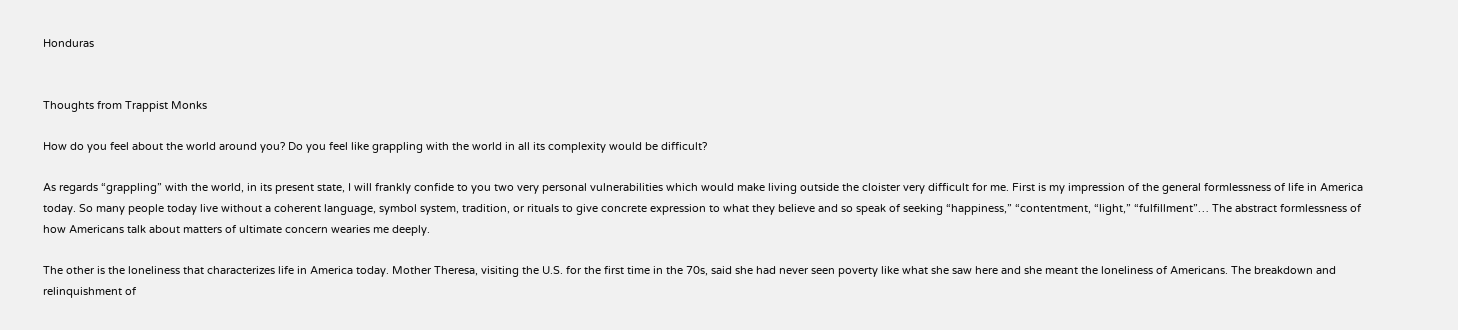Honduras


Thoughts from Trappist Monks

How do you feel about the world around you? Do you feel like grappling with the world in all its complexity would be difficult?

As regards “grappling” with the world, in its present state, I will frankly confide to you two very personal vulnerabilities which would make living outside the cloister very difficult for me. First is my impression of the general formlessness of life in America today. So many people today live without a coherent language, symbol system, tradition, or rituals to give concrete expression to what they believe and so speak of seeking “happiness,” “contentment, “light,” “fulfillment”… The abstract formlessness of how Americans talk about matters of ultimate concern wearies me deeply.

The other is the loneliness that characterizes life in America today. Mother Theresa, visiting the U.S. for the first time in the 70s, said she had never seen poverty like what she saw here and she meant the loneliness of Americans. The breakdown and relinquishment of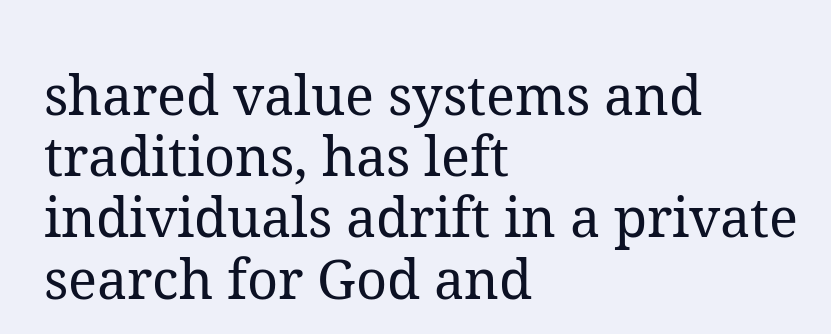shared value systems and traditions, has left individuals adrift in a private search for God and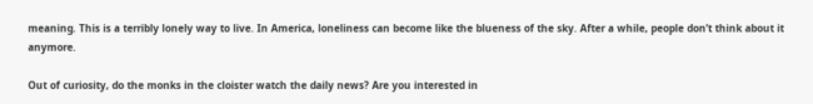meaning. This is a terribly lonely way to live. In America, loneliness can become like the blueness of the sky. After a while, people don’t think about it anymore.

Out of curiosity, do the monks in the cloister watch the daily news? Are you interested in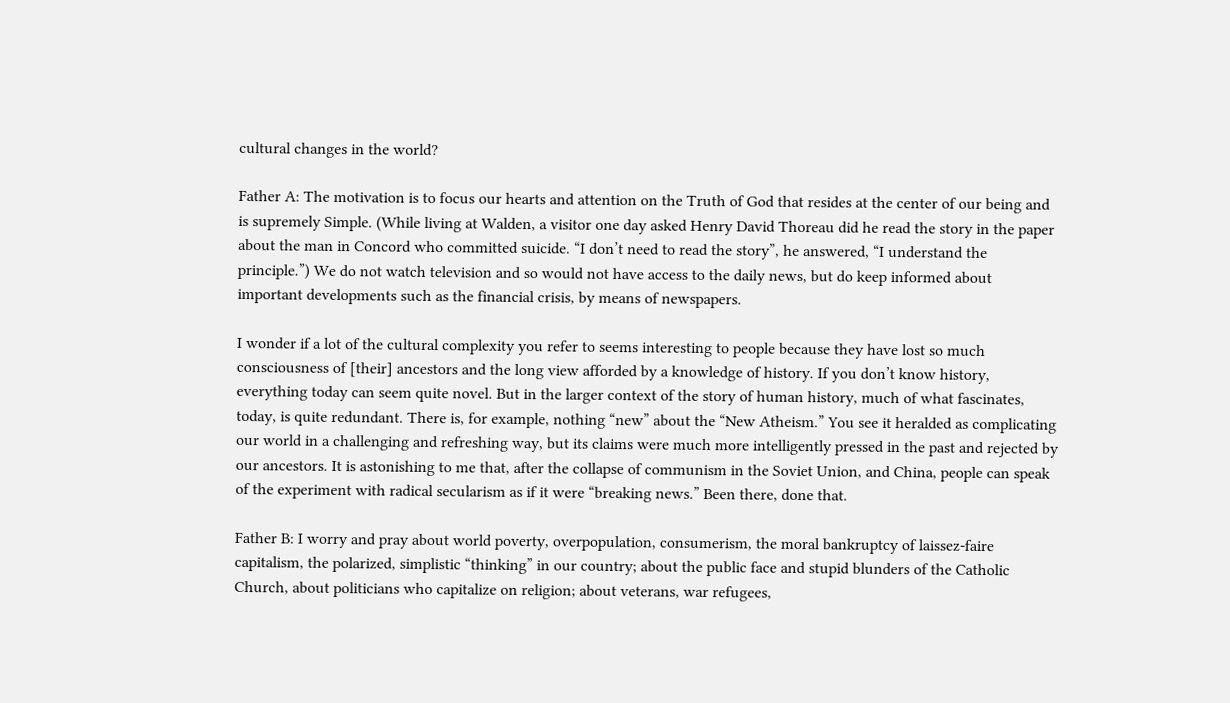cultural changes in the world?

Father A: The motivation is to focus our hearts and attention on the Truth of God that resides at the center of our being and is supremely Simple. (While living at Walden, a visitor one day asked Henry David Thoreau did he read the story in the paper about the man in Concord who committed suicide. “I don’t need to read the story”, he answered, “I understand the principle.”) We do not watch television and so would not have access to the daily news, but do keep informed about important developments such as the financial crisis, by means of newspapers.

I wonder if a lot of the cultural complexity you refer to seems interesting to people because they have lost so much consciousness of [their] ancestors and the long view afforded by a knowledge of history. If you don’t know history, everything today can seem quite novel. But in the larger context of the story of human history, much of what fascinates, today, is quite redundant. There is, for example, nothing “new” about the “New Atheism.” You see it heralded as complicating our world in a challenging and refreshing way, but its claims were much more intelligently pressed in the past and rejected by our ancestors. It is astonishing to me that, after the collapse of communism in the Soviet Union, and China, people can speak of the experiment with radical secularism as if it were “breaking news.” Been there, done that.

Father B: I worry and pray about world poverty, overpopulation, consumerism, the moral bankruptcy of laissez-faire capitalism, the polarized, simplistic “thinking” in our country; about the public face and stupid blunders of the Catholic Church, about politicians who capitalize on religion; about veterans, war refugees,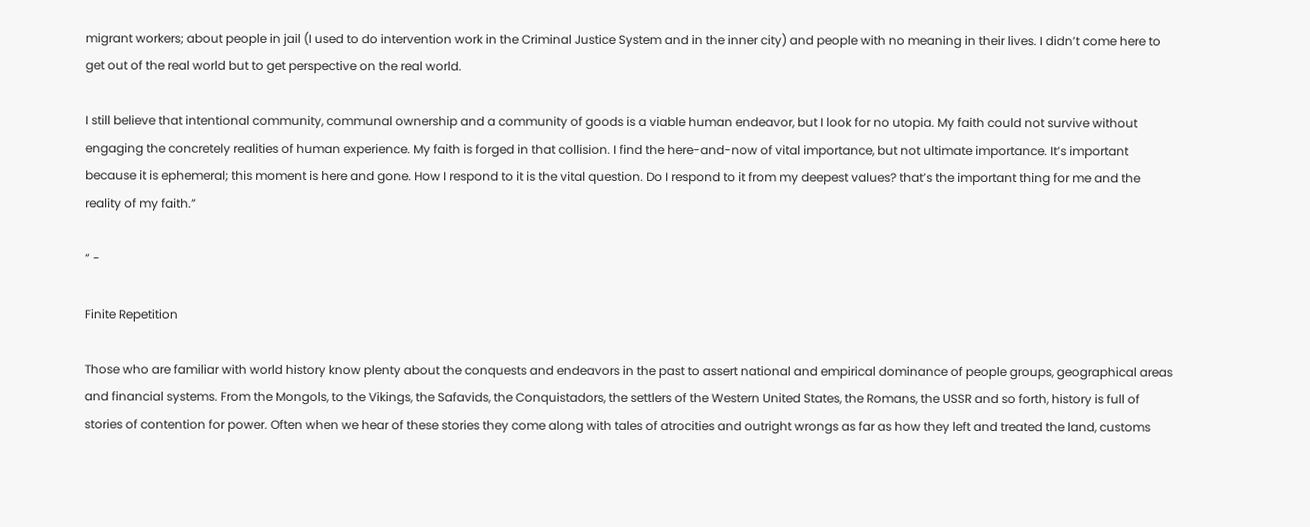migrant workers; about people in jail (I used to do intervention work in the Criminal Justice System and in the inner city) and people with no meaning in their lives. I didn’t come here to get out of the real world but to get perspective on the real world.

I still believe that intentional community, communal ownership and a community of goods is a viable human endeavor, but I look for no utopia. My faith could not survive without engaging the concretely realities of human experience. My faith is forged in that collision. I find the here-and-now of vital importance, but not ultimate importance. It’s important because it is ephemeral; this moment is here and gone. How I respond to it is the vital question. Do I respond to it from my deepest values? that’s the important thing for me and the reality of my faith.”

” -

Finite Repetition

Those who are familiar with world history know plenty about the conquests and endeavors in the past to assert national and empirical dominance of people groups, geographical areas and financial systems. From the Mongols, to the Vikings, the Safavids, the Conquistadors, the settlers of the Western United States, the Romans, the USSR and so forth, history is full of stories of contention for power. Often when we hear of these stories they come along with tales of atrocities and outright wrongs as far as how they left and treated the land, customs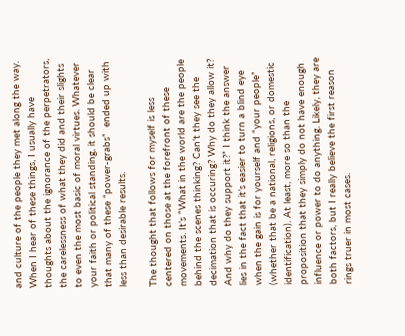and culture of the people they met along the way.  When I hear of these things, I usually have thoughts about the ignorance of the perpetrators, the carelessness of what they did and their slights to even the most basic of moral virtues. Whatever your faith or political standing, it should be clear that many of these “power-grabs”  ended up with less than desirable results.

The thought that follows for myself is less centered on those at the forefront of these movements. It’s “What in the world are the people behind the scenes thinking? Can’t they see the decimation that is occuring? Why do they allow it? And why do they support it?” I think the answer lies in the fact that it’s easier to turn a blind eye when the gain is for yourself and “your people” (whether that be a national, religions, or domestic identification). At least, more so than the proposition that they simply do not have enough influence or power to do anything. Likely, they are both factors, but I really believe the first reason rings truer in most cases.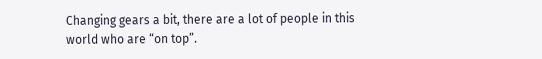Changing gears a bit, there are a lot of people in this world who are “on top”.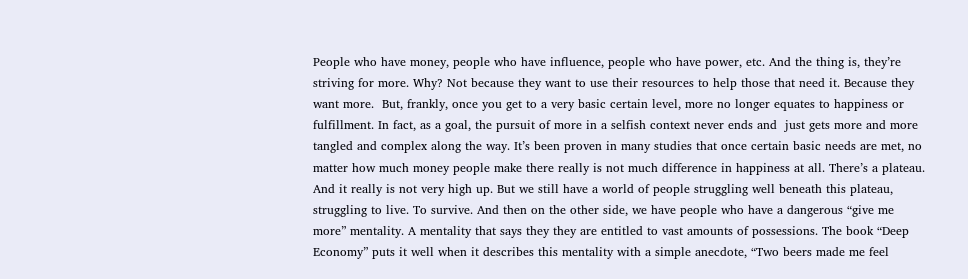People who have money, people who have influence, people who have power, etc. And the thing is, they’re striving for more. Why? Not because they want to use their resources to help those that need it. Because they want more.  But, frankly, once you get to a very basic certain level, more no longer equates to happiness or fulfillment. In fact, as a goal, the pursuit of more in a selfish context never ends and  just gets more and more tangled and complex along the way. It’s been proven in many studies that once certain basic needs are met, no matter how much money people make there really is not much difference in happiness at all. There’s a plateau. And it really is not very high up. But we still have a world of people struggling well beneath this plateau, struggling to live. To survive. And then on the other side, we have people who have a dangerous “give me more” mentality. A mentality that says they they are entitled to vast amounts of possessions. The book “Deep Economy” puts it well when it describes this mentality with a simple anecdote, “Two beers made me feel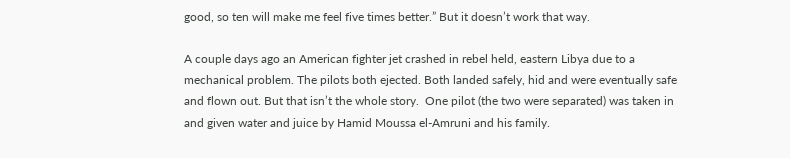good, so ten will make me feel five times better.” But it doesn’t work that way.

A couple days ago an American fighter jet crashed in rebel held, eastern Libya due to a mechanical problem. The pilots both ejected. Both landed safely, hid and were eventually safe and flown out. But that isn’t the whole story.  One pilot (the two were separated) was taken in and given water and juice by Hamid Moussa el-Amruni and his family.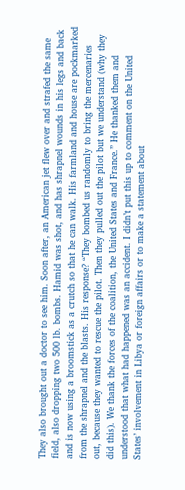They also brought out a doctor to see him. Soon after, an American jet flew over and strafed the same field, also dropping two 500 lb. bombs. Hamid was shot, and has shrapnel wounds in his legs and back and is now using a broomstick as a crutch so that he can walk. His farmland and house are pockmarked from the shrapnel and the blasts. His response? “They bombed us randomly to bring the mercenaries out, because they wanted to rescue the pilot. Then they pulled out the pilot but we understand (why they did this). We thank the forces of the coalition, the United States and France.” He thanked them and understood that what had happened was an accident. I didn’t put this up to comment on the United States’ involvement in Libya or foreign affairs or to make a statement about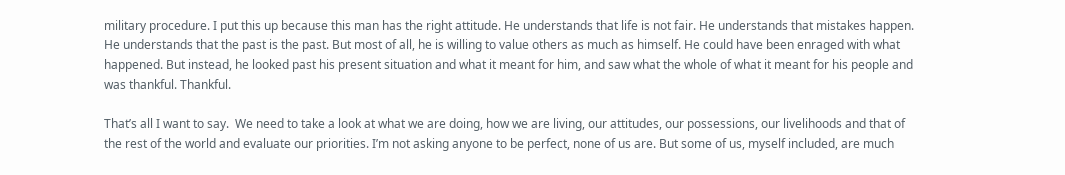military procedure. I put this up because this man has the right attitude. He understands that life is not fair. He understands that mistakes happen. He understands that the past is the past. But most of all, he is willing to value others as much as himself. He could have been enraged with what happened. But instead, he looked past his present situation and what it meant for him, and saw what the whole of what it meant for his people and was thankful. Thankful.

That’s all I want to say.  We need to take a look at what we are doing, how we are living, our attitudes, our possessions, our livelihoods and that of the rest of the world and evaluate our priorities. I’m not asking anyone to be perfect, none of us are. But some of us, myself included, are much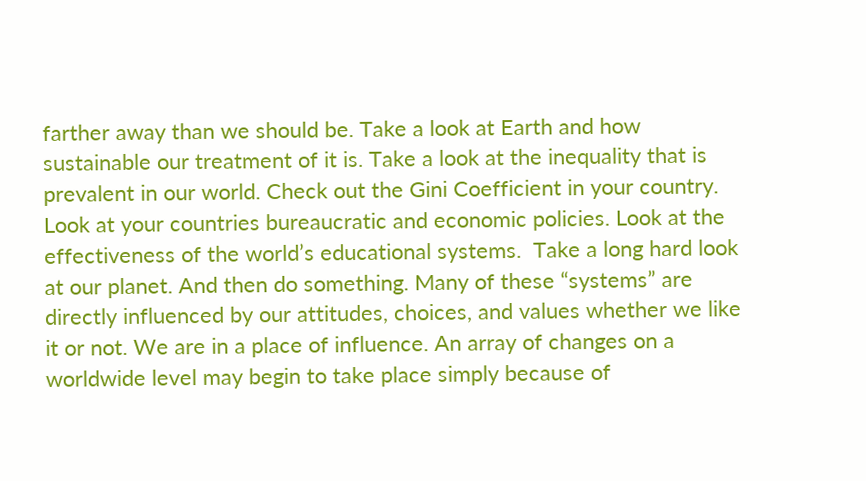farther away than we should be. Take a look at Earth and how sustainable our treatment of it is. Take a look at the inequality that is prevalent in our world. Check out the Gini Coefficient in your country. Look at your countries bureaucratic and economic policies. Look at the effectiveness of the world’s educational systems.  Take a long hard look at our planet. And then do something. Many of these “systems” are directly influenced by our attitudes, choices, and values whether we like it or not. We are in a place of influence. An array of changes on a worldwide level may begin to take place simply because of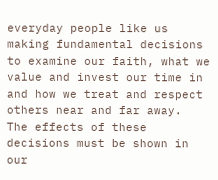everyday people like us making fundamental decisions to examine our faith, what we value and invest our time in and how we treat and respect others near and far away.  The effects of these decisions must be shown in our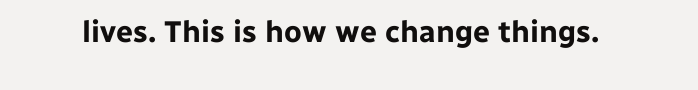lives. This is how we change things.